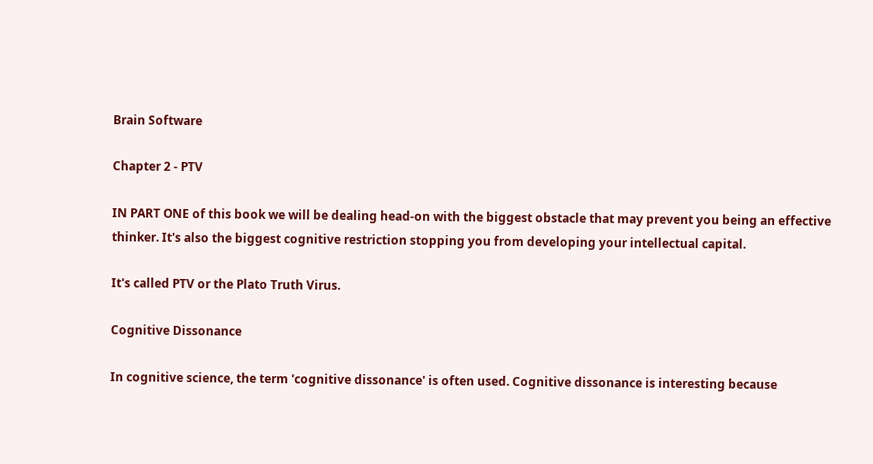Brain Software

Chapter 2 - PTV

IN PART ONE of this book we will be dealing head-on with the biggest obstacle that may prevent you being an effective thinker. It's also the biggest cognitive restriction stopping you from developing your intellectual capital.

It's called PTV or the Plato Truth Virus.

Cognitive Dissonance

In cognitive science, the term 'cognitive dissonance' is often used. Cognitive dissonance is interesting because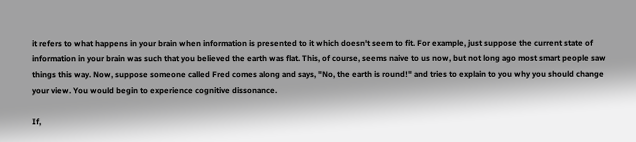it refers to what happens in your brain when information is presented to it which doesn't seem to fit. For example, just suppose the current state of information in your brain was such that you believed the earth was flat. This, of course, seems naive to us now, but not long ago most smart people saw things this way. Now, suppose someone called Fred comes along and says, "No, the earth is round!" and tries to explain to you why you should change your view. You would begin to experience cognitive dissonance.

If,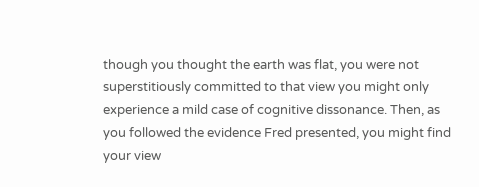though you thought the earth was flat, you were not superstitiously committed to that view you might only experience a mild case of cognitive dissonance. Then, as you followed the evidence Fred presented, you might find your view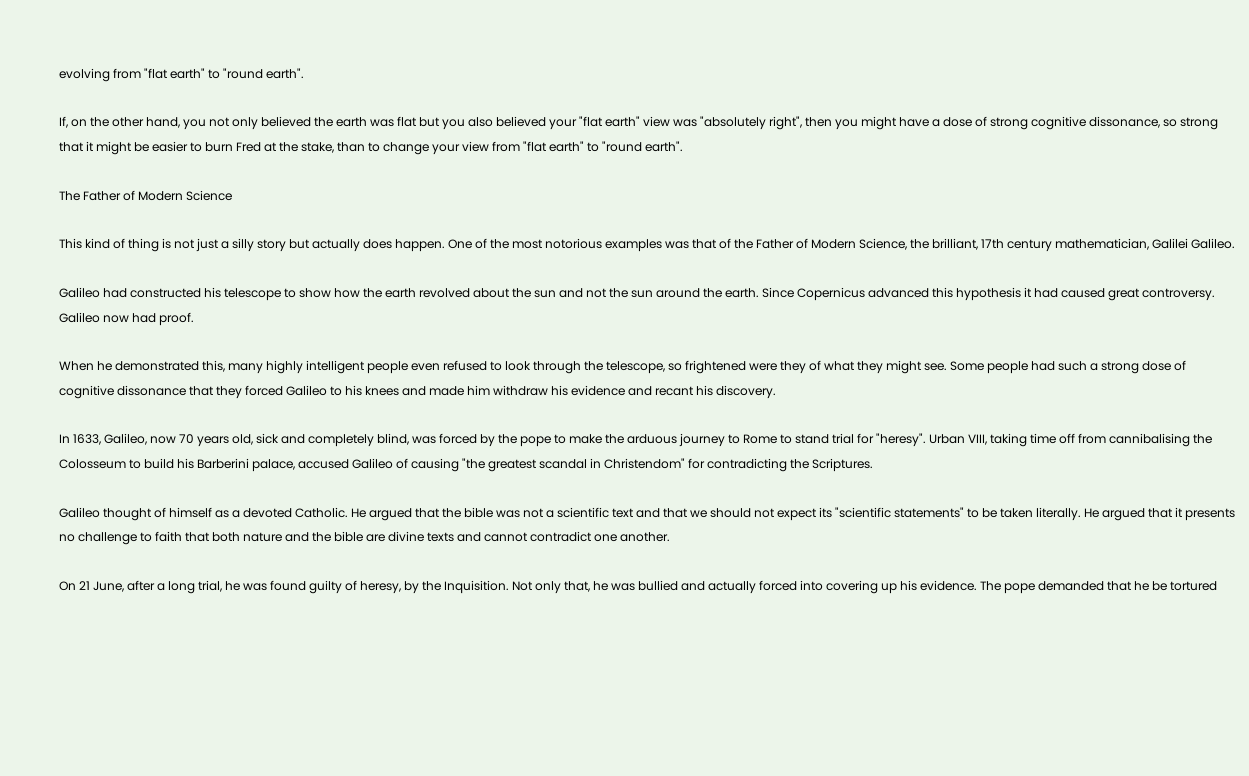evolving from "flat earth" to "round earth".

If, on the other hand, you not only believed the earth was flat but you also believed your "flat earth" view was "absolutely right", then you might have a dose of strong cognitive dissonance, so strong that it might be easier to burn Fred at the stake, than to change your view from "flat earth" to "round earth".

The Father of Modern Science

This kind of thing is not just a silly story but actually does happen. One of the most notorious examples was that of the Father of Modern Science, the brilliant, 17th century mathematician, Galilei Galileo.

Galileo had constructed his telescope to show how the earth revolved about the sun and not the sun around the earth. Since Copernicus advanced this hypothesis it had caused great controversy. Galileo now had proof.

When he demonstrated this, many highly intelligent people even refused to look through the telescope, so frightened were they of what they might see. Some people had such a strong dose of cognitive dissonance that they forced Galileo to his knees and made him withdraw his evidence and recant his discovery.

In 1633, Galileo, now 70 years old, sick and completely blind, was forced by the pope to make the arduous journey to Rome to stand trial for "heresy". Urban VIII, taking time off from cannibalising the Colosseum to build his Barberini palace, accused Galileo of causing "the greatest scandal in Christendom" for contradicting the Scriptures.

Galileo thought of himself as a devoted Catholic. He argued that the bible was not a scientific text and that we should not expect its "scientific statements" to be taken literally. He argued that it presents no challenge to faith that both nature and the bible are divine texts and cannot contradict one another.

On 21 June, after a long trial, he was found guilty of heresy, by the Inquisition. Not only that, he was bullied and actually forced into covering up his evidence. The pope demanded that he be tortured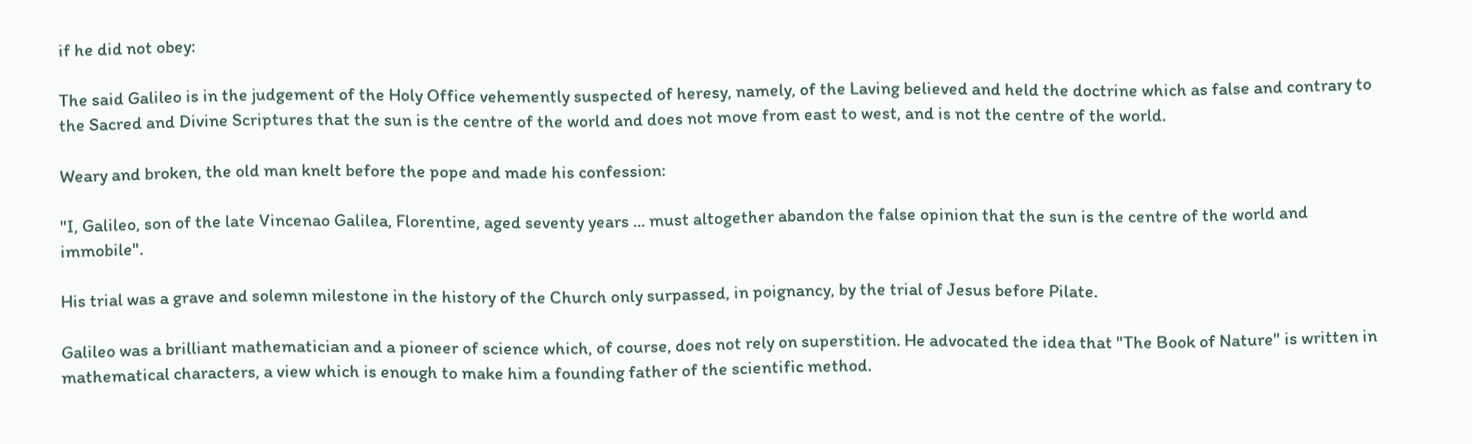if he did not obey:

The said Galileo is in the judgement of the Holy Office vehemently suspected of heresy, namely, of the Laving believed and held the doctrine which as false and contrary to the Sacred and Divine Scriptures that the sun is the centre of the world and does not move from east to west, and is not the centre of the world.

Weary and broken, the old man knelt before the pope and made his confession:

"I, Galileo, son of the late Vincenao Galilea, Florentine, aged seventy years ... must altogether abandon the false opinion that the sun is the centre of the world and immobile".

His trial was a grave and solemn milestone in the history of the Church only surpassed, in poignancy, by the trial of Jesus before Pilate.

Galileo was a brilliant mathematician and a pioneer of science which, of course, does not rely on superstition. He advocated the idea that "The Book of Nature" is written in mathematical characters, a view which is enough to make him a founding father of the scientific method.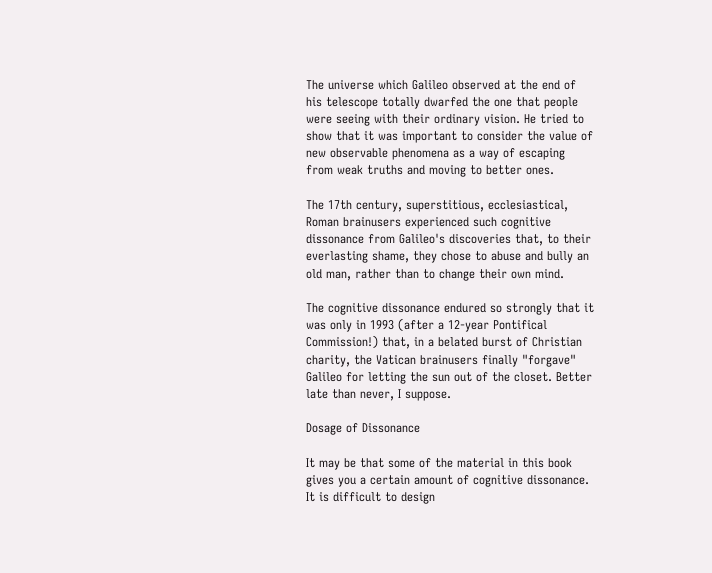The universe which Galileo observed at the end of his telescope totally dwarfed the one that people were seeing with their ordinary vision. He tried to show that it was important to consider the value of new observable phenomena as a way of escaping from weak truths and moving to better ones.

The 17th century, superstitious, ecclesiastical, Roman brainusers experienced such cognitive dissonance from Galileo's discoveries that, to their everlasting shame, they chose to abuse and bully an old man, rather than to change their own mind.

The cognitive dissonance endured so strongly that it was only in 1993 (after a 12-year Pontifical Commission!) that, in a belated burst of Christian charity, the Vatican brainusers finally "forgave" Galileo for letting the sun out of the closet. Better late than never, I suppose.

Dosage of Dissonance

It may be that some of the material in this book gives you a certain amount of cognitive dissonance. It is difficult to design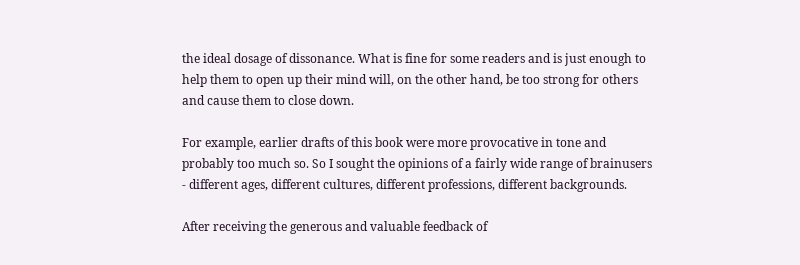the ideal dosage of dissonance. What is fine for some readers and is just enough to help them to open up their mind will, on the other hand, be too strong for others and cause them to close down.

For example, earlier drafts of this book were more provocative in tone and probably too much so. So I sought the opinions of a fairly wide range of brainusers - different ages, different cultures, different professions, different backgrounds.

After receiving the generous and valuable feedback of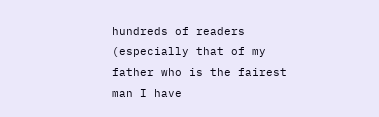hundreds of readers (especially that of my father who is the fairest man I have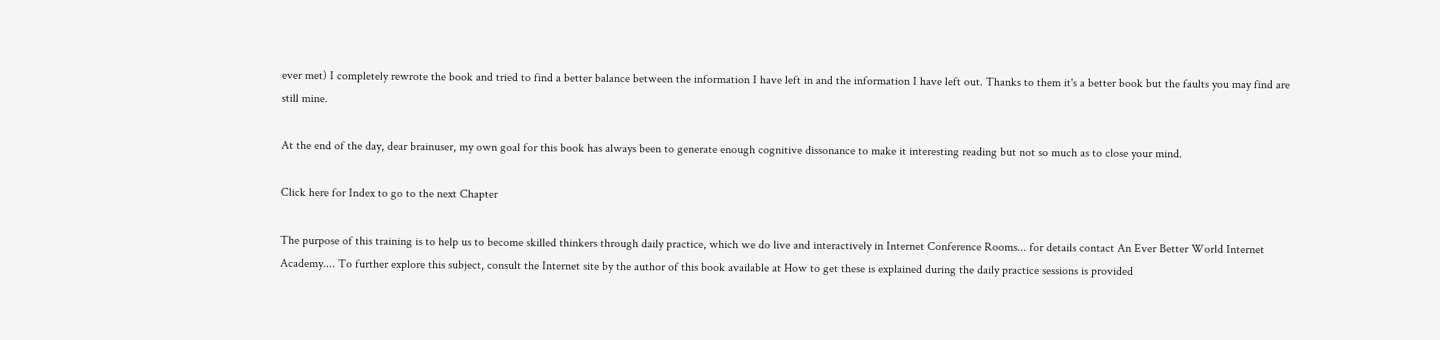ever met) I completely rewrote the book and tried to find a better balance between the information I have left in and the information I have left out. Thanks to them it's a better book but the faults you may find are still mine.

At the end of the day, dear brainuser, my own goal for this book has always been to generate enough cognitive dissonance to make it interesting reading but not so much as to close your mind.

Click here for Index to go to the next Chapter

The purpose of this training is to help us to become skilled thinkers through daily practice, which we do live and interactively in Internet Conference Rooms... for details contact An Ever Better World Internet Academy.... To further explore this subject, consult the Internet site by the author of this book available at How to get these is explained during the daily practice sessions is provided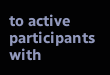to active participants with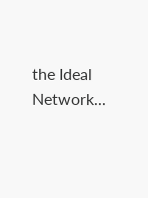the Ideal Network...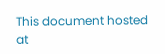This document hosted at